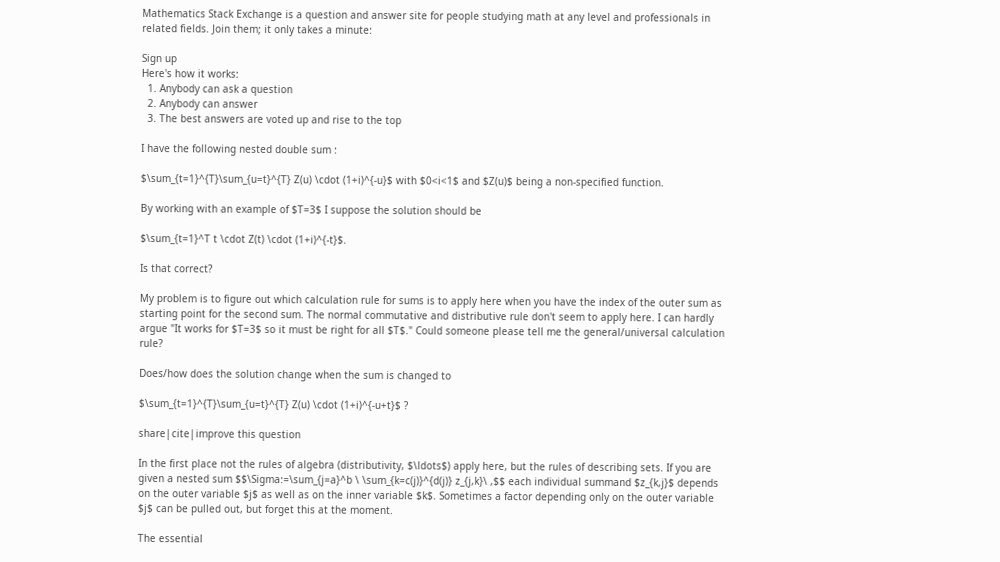Mathematics Stack Exchange is a question and answer site for people studying math at any level and professionals in related fields. Join them; it only takes a minute:

Sign up
Here's how it works:
  1. Anybody can ask a question
  2. Anybody can answer
  3. The best answers are voted up and rise to the top

I have the following nested double sum :

$\sum_{t=1}^{T}\sum_{u=t}^{T} Z(u) \cdot (1+i)^{-u}$ with $0<i<1$ and $Z(u)$ being a non-specified function.

By working with an example of $T=3$ I suppose the solution should be

$\sum_{t=1}^T t \cdot Z(t) \cdot (1+i)^{-t}$.

Is that correct?

My problem is to figure out which calculation rule for sums is to apply here when you have the index of the outer sum as starting point for the second sum. The normal commutative and distributive rule don't seem to apply here. I can hardly argue "It works for $T=3$ so it must be right for all $T$." Could someone please tell me the general/universal calculation rule?

Does/how does the solution change when the sum is changed to

$\sum_{t=1}^{T}\sum_{u=t}^{T} Z(u) \cdot (1+i)^{-u+t}$ ?

share|cite|improve this question

In the first place not the rules of algebra (distributivity, $\ldots$) apply here, but the rules of describing sets. If you are given a nested sum $$\Sigma:=\sum_{j=a}^b \ \sum_{k=c(j)}^{d(j)} z_{j,k}\ ,$$ each individual summand $z_{k,j}$ depends on the outer variable $j$ as well as on the inner variable $k$. Sometimes a factor depending only on the outer variable $j$ can be pulled out, but forget this at the moment.

The essential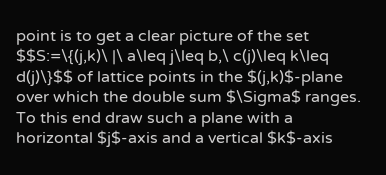point is to get a clear picture of the set $$S:=\{(j,k)\ |\ a\leq j\leq b,\ c(j)\leq k\leq d(j)\}$$ of lattice points in the $(j,k)$-plane over which the double sum $\Sigma$ ranges. To this end draw such a plane with a horizontal $j$-axis and a vertical $k$-axis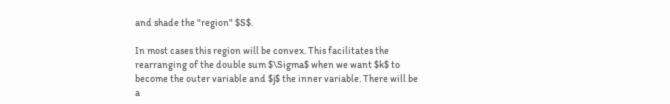and shade the "region" $S$.

In most cases this region will be convex. This facilitates the rearranging of the double sum $\Sigma$ when we want $k$ to become the outer variable and $j$ the inner variable. There will be a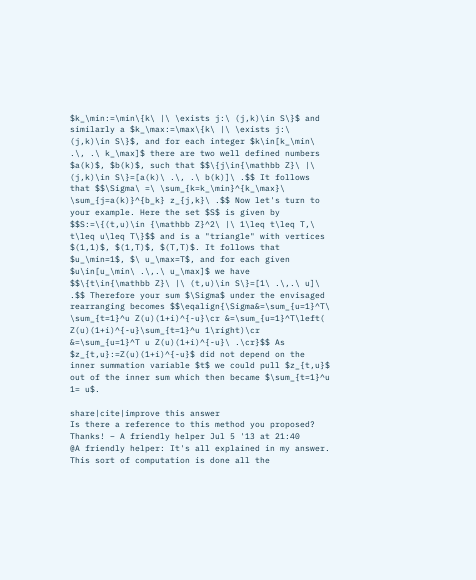$k_\min:=\min\{k\ |\ \exists j:\ (j,k)\in S\}$ and similarly a $k_\max:=\max\{k\ |\ \exists j:\ (j,k)\in S\}$, and for each integer $k\in[k_\min\ .\, .\ k_\max]$ there are two well defined numbers $a(k)$, $b(k)$, such that $$\{j\in{\mathbb Z}\ |\ (j,k)\in S\}=[a(k)\ .\, .\ b(k)]\ .$$ It follows that $$\Sigma\ =\ \sum_{k=k_\min}^{k_\max}\ \sum_{j=a(k)}^{b_k} z_{j,k}\ .$$ Now let's turn to your example. Here the set $S$ is given by $$S:=\{(t,u)\in {\mathbb Z}^2\ |\ 1\leq t\leq T,\ t\leq u\leq T\}$$ and is a "triangle" with vertices $(1,1)$, $(1,T)$, $(T,T)$. It follows that $u_\min=1$, $\ u_\max=T$, and for each given $u\in[u_\min\ .\,.\ u_\max]$ we have $$\{t\in{\mathbb Z}\ |\ (t,u)\in S\}=[1\ .\,.\ u]\ .$$ Therefore your sum $\Sigma$ under the envisaged rearranging becomes $$\eqalign{\Sigma&=\sum_{u=1}^T\ \sum_{t=1}^u Z(u)(1+i)^{-u}\cr &=\sum_{u=1}^T\left( Z(u)(1+i)^{-u}\sum_{t=1}^u 1\right)\cr &=\sum_{u=1}^T u Z(u)(1+i)^{-u}\ .\cr}$$ As $z_{t,u}:=Z(u)(1+i)^{-u}$ did not depend on the inner summation variable $t$ we could pull $z_{t,u}$ out of the inner sum which then became $\sum_{t=1}^u 1= u$.

share|cite|improve this answer
Is there a reference to this method you proposed? Thanks! – A friendly helper Jul 5 '13 at 21:40
@A friendly helper: It's all explained in my answer. This sort of computation is done all the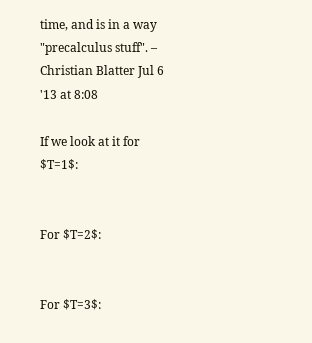time, and is in a way "precalculus stuff". – Christian Blatter Jul 6 '13 at 8:08

If we look at it for $T=1$:


For $T=2$:


For $T=3$: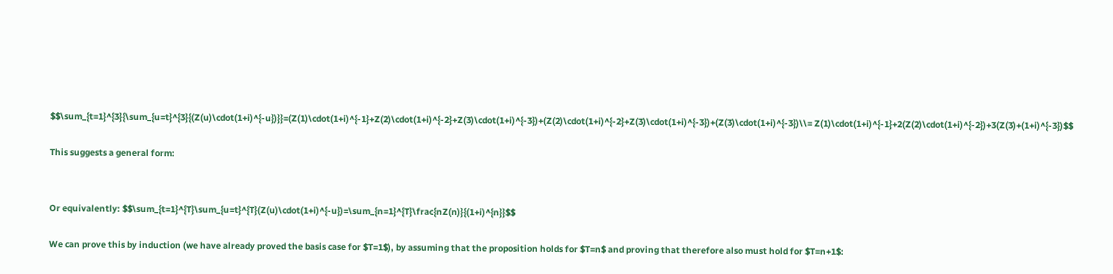$$\sum_{t=1}^{3}{\sum_{u=t}^{3}{(Z(u)\cdot(1+i)^{-u})}}=(Z(1)\cdot(1+i)^{-1}+Z(2)\cdot(1+i)^{-2}+Z(3)\cdot(1+i)^{-3})+(Z(2)\cdot(1+i)^{-2}+Z(3)\cdot(1+i)^{-3})+(Z(3)\cdot(1+i)^{-3})\\= Z(1)\cdot(1+i)^{-1}+2(Z(2)\cdot(1+i)^{-2})+3(Z(3)+(1+i)^{-3})$$

This suggests a general form:


Or equivalently: $$\sum_{t=1}^{T}\sum_{u=t}^{T}(Z(u)\cdot(1+i)^{-u})=\sum_{n=1}^{T}\frac{nZ(n)}{(1+i)^{n}}$$

We can prove this by induction (we have already proved the basis case for $T=1$), by assuming that the proposition holds for $T=n$ and proving that therefore also must hold for $T=n+1$: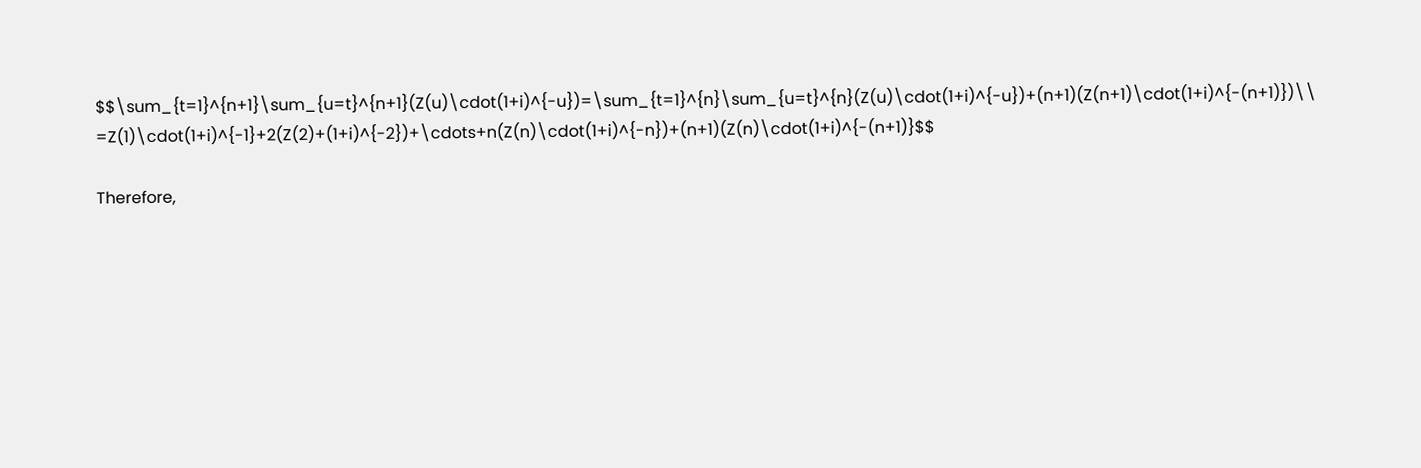$$\sum_{t=1}^{n+1}\sum_{u=t}^{n+1}(Z(u)\cdot(1+i)^{-u})=\sum_{t=1}^{n}\sum_{u=t}^{n}(Z(u)\cdot(1+i)^{-u})+(n+1)(Z(n+1)\cdot(1+i)^{-(n+1)})\\ =Z(1)\cdot(1+i)^{-1}+2(Z(2)+(1+i)^{-2})+\cdots+n(Z(n)\cdot(1+i)^{-n})+(n+1)(Z(n)\cdot(1+i)^{-(n+1)}$$

Therefore,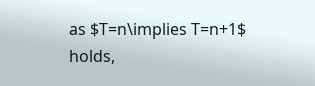as $T=n\implies T=n+1$ holds,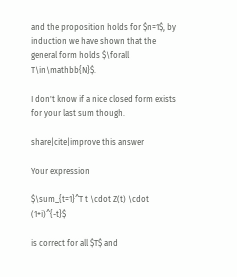and the proposition holds for $n=1$, by induction we have shown that the general form holds $\forall T\in\mathbb{N}$.

I don't know if a nice closed form exists for your last sum though.

share|cite|improve this answer

Your expression

$\sum_{t=1}^T t \cdot Z(t) \cdot (1+i)^{-t}$

is correct for all $T$ and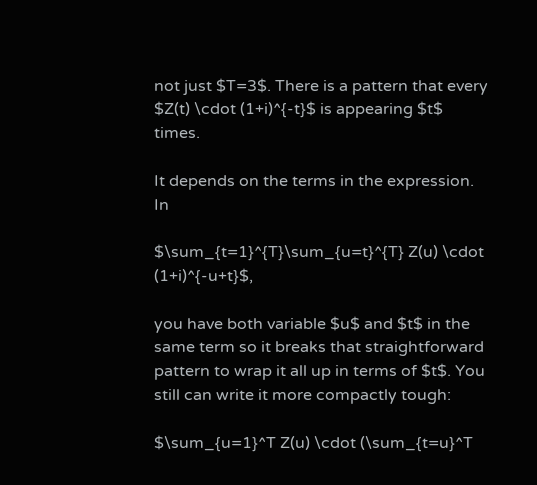not just $T=3$. There is a pattern that every $Z(t) \cdot (1+i)^{-t}$ is appearing $t$ times.

It depends on the terms in the expression. In

$\sum_{t=1}^{T}\sum_{u=t}^{T} Z(u) \cdot (1+i)^{-u+t}$,

you have both variable $u$ and $t$ in the same term so it breaks that straightforward pattern to wrap it all up in terms of $t$. You still can write it more compactly tough:

$\sum_{u=1}^T Z(u) \cdot (\sum_{t=u}^T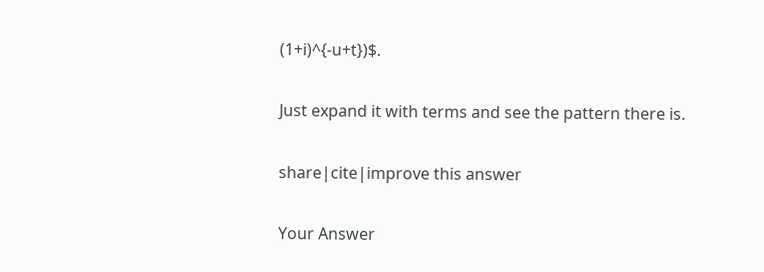(1+i)^{-u+t})$.

Just expand it with terms and see the pattern there is.

share|cite|improve this answer

Your Answer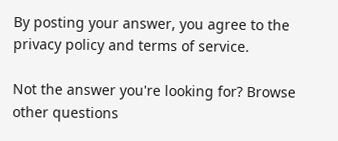By posting your answer, you agree to the privacy policy and terms of service.

Not the answer you're looking for? Browse other questions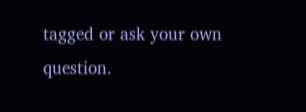tagged or ask your own question.